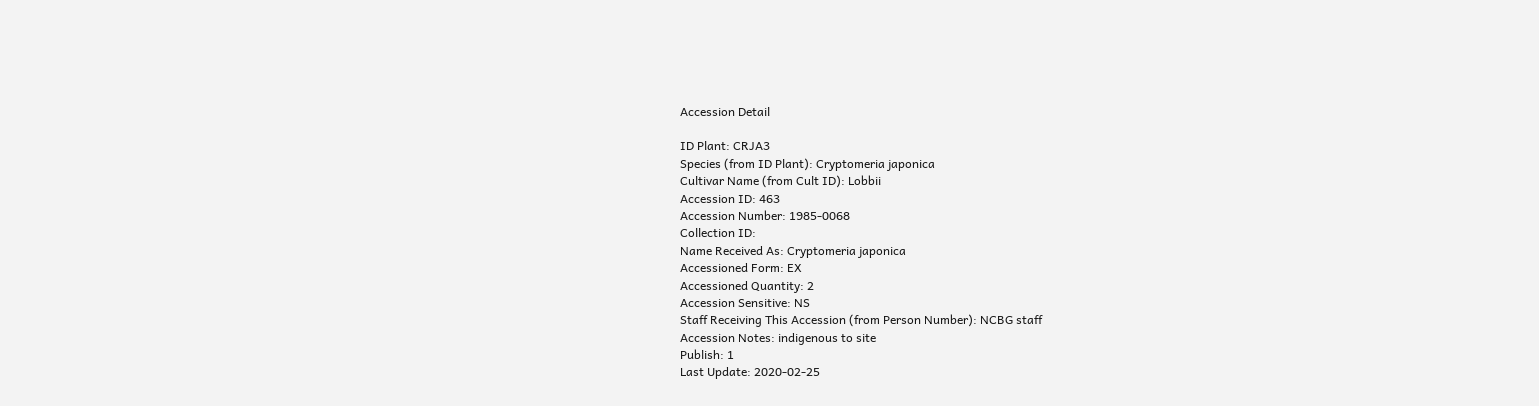Accession Detail

ID Plant: CRJA3
Species (from ID Plant): Cryptomeria japonica
Cultivar Name (from Cult ID): Lobbii
Accession ID: 463
Accession Number: 1985-0068
Collection ID:
Name Received As: Cryptomeria japonica
Accessioned Form: EX
Accessioned Quantity: 2
Accession Sensitive: NS
Staff Receiving This Accession (from Person Number): NCBG staff
Accession Notes: indigenous to site
Publish: 1
Last Update: 2020-02-25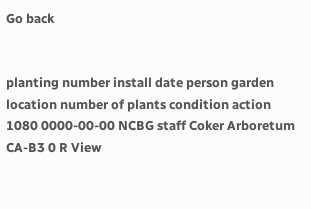Go back


planting number install date person garden location number of plants condition action
1080 0000-00-00 NCBG staff Coker Arboretum CA-B3 0 R View